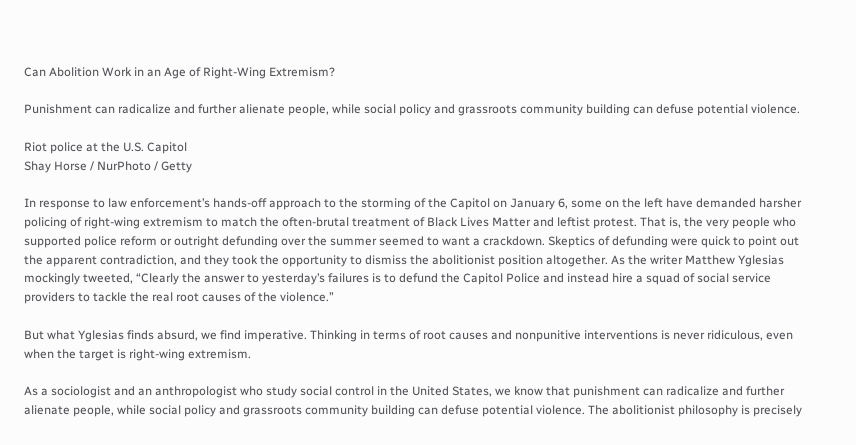Can Abolition Work in an Age of Right-Wing Extremism?

Punishment can radicalize and further alienate people, while social policy and grassroots community building can defuse potential violence.

Riot police at the U.S. Capitol
Shay Horse / NurPhoto / Getty

In response to law enforcement’s hands-off approach to the storming of the Capitol on January 6, some on the left have demanded harsher policing of right-wing extremism to match the often-brutal treatment of Black Lives Matter and leftist protest. That is, the very people who supported police reform or outright defunding over the summer seemed to want a crackdown. Skeptics of defunding were quick to point out the apparent contradiction, and they took the opportunity to dismiss the abolitionist position altogether. As the writer Matthew Yglesias mockingly tweeted, “Clearly the answer to yesterday’s failures is to defund the Capitol Police and instead hire a squad of social service providers to tackle the real root causes of the violence.”

But what Yglesias finds absurd, we find imperative. Thinking in terms of root causes and nonpunitive interventions is never ridiculous, even when the target is right-wing extremism.

As a sociologist and an anthropologist who study social control in the United States, we know that punishment can radicalize and further alienate people, while social policy and grassroots community building can defuse potential violence. The abolitionist philosophy is precisely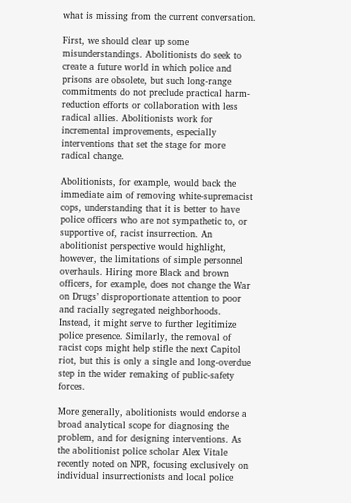what is missing from the current conversation.

First, we should clear up some misunderstandings. Abolitionists do seek to create a future world in which police and prisons are obsolete, but such long-range commitments do not preclude practical harm-reduction efforts or collaboration with less radical allies. Abolitionists work for incremental improvements, especially interventions that set the stage for more radical change.

Abolitionists, for example, would back the immediate aim of removing white-supremacist cops, understanding that it is better to have police officers who are not sympathetic to, or supportive of, racist insurrection. An abolitionist perspective would highlight, however, the limitations of simple personnel overhauls. Hiring more Black and brown officers, for example, does not change the War on Drugs’ disproportionate attention to poor and racially segregated neighborhoods. Instead, it might serve to further legitimize police presence. Similarly, the removal of racist cops might help stifle the next Capitol riot, but this is only a single and long-overdue step in the wider remaking of public-safety forces.

More generally, abolitionists would endorse a broad analytical scope for diagnosing the problem, and for designing interventions. As the abolitionist police scholar Alex Vitale recently noted on NPR, focusing exclusively on individual insurrectionists and local police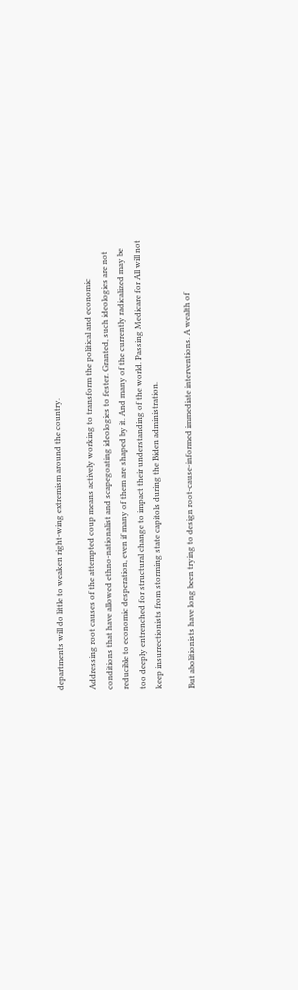departments will do little to weaken right-wing extremism around the country.

Addressing root causes of the attempted coup means actively working to transform the political and economic conditions that have allowed ethno-nationalist and scapegoating ideologies to fester. Granted, such ideologies are not reducible to economic desperation, even if many of them are shaped by it. And many of the currently radicalized may be too deeply entrenched for structural change to impact their understanding of the world. Passing Medicare for All will not keep insurrectionists from storming state capitols during the Biden administration.

But abolitionists have long been trying to design root-cause-informed immediate interventions. A wealth of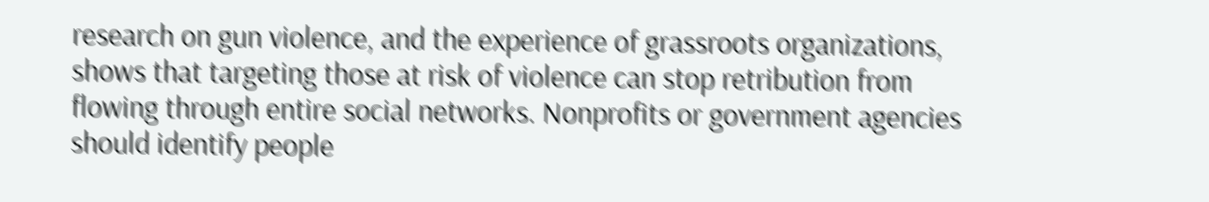research on gun violence, and the experience of grassroots organizations, shows that targeting those at risk of violence can stop retribution from flowing through entire social networks. Nonprofits or government agencies should identify people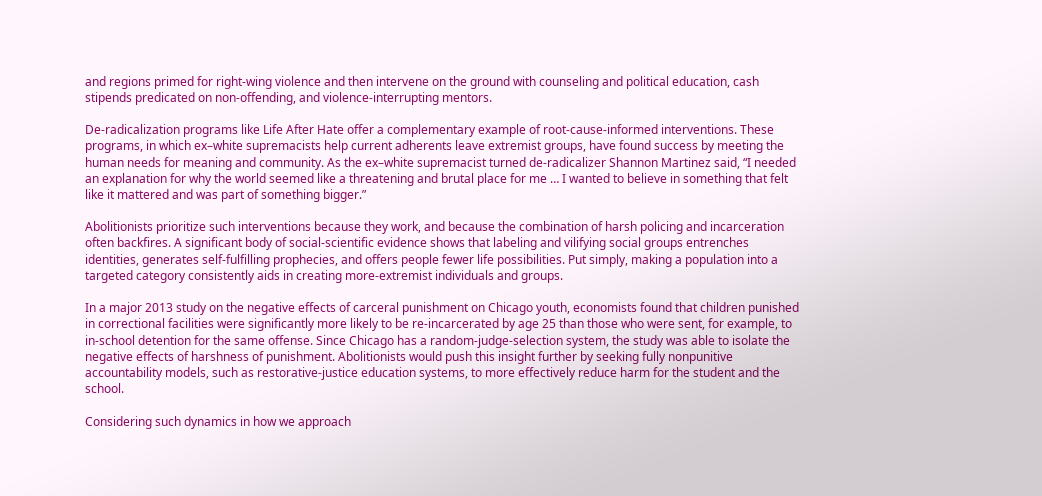and regions primed for right-wing violence and then intervene on the ground with counseling and political education, cash stipends predicated on non-offending, and violence-interrupting mentors.

De-radicalization programs like Life After Hate offer a complementary example of root-cause-informed interventions. These programs, in which ex–white supremacists help current adherents leave extremist groups, have found success by meeting the human needs for meaning and community. As the ex–white supremacist turned de-radicalizer Shannon Martinez said, “I needed an explanation for why the world seemed like a threatening and brutal place for me … I wanted to believe in something that felt like it mattered and was part of something bigger.”

Abolitionists prioritize such interventions because they work, and because the combination of harsh policing and incarceration often backfires. A significant body of social-scientific evidence shows that labeling and vilifying social groups entrenches identities, generates self-fulfilling prophecies, and offers people fewer life possibilities. Put simply, making a population into a targeted category consistently aids in creating more-extremist individuals and groups.

In a major 2013 study on the negative effects of carceral punishment on Chicago youth, economists found that children punished in correctional facilities were significantly more likely to be re-incarcerated by age 25 than those who were sent, for example, to in-school detention for the same offense. Since Chicago has a random-judge-selection system, the study was able to isolate the negative effects of harshness of punishment. Abolitionists would push this insight further by seeking fully nonpunitive accountability models, such as restorative-justice education systems, to more effectively reduce harm for the student and the school.

Considering such dynamics in how we approach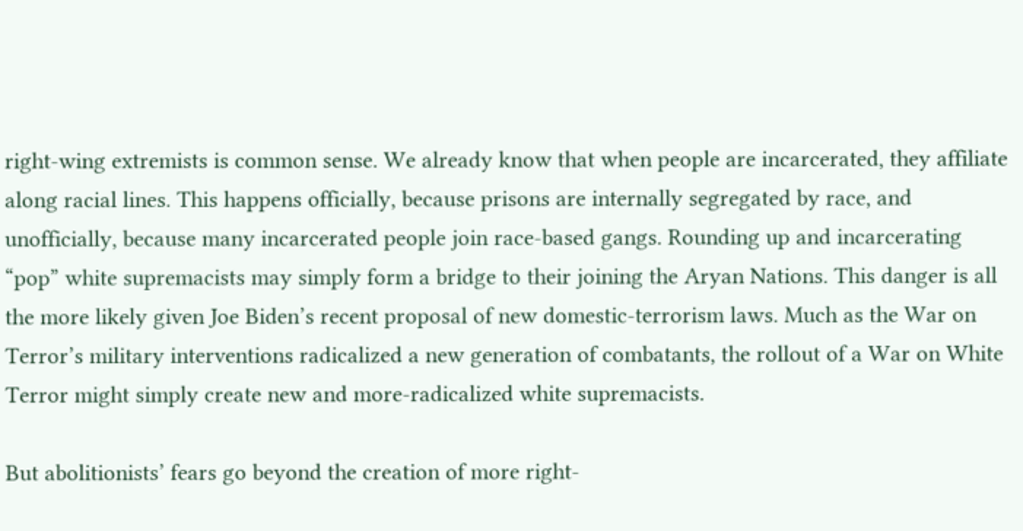right-wing extremists is common sense. We already know that when people are incarcerated, they affiliate along racial lines. This happens officially, because prisons are internally segregated by race, and unofficially, because many incarcerated people join race-based gangs. Rounding up and incarcerating “pop” white supremacists may simply form a bridge to their joining the Aryan Nations. This danger is all the more likely given Joe Biden’s recent proposal of new domestic-terrorism laws. Much as the War on Terror’s military interventions radicalized a new generation of combatants, the rollout of a War on White Terror might simply create new and more-radicalized white supremacists.

But abolitionists’ fears go beyond the creation of more right-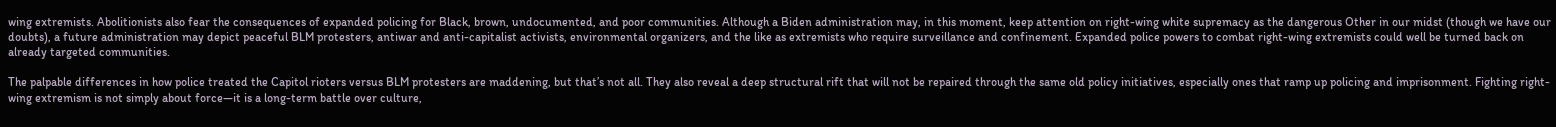wing extremists. Abolitionists also fear the consequences of expanded policing for Black, brown, undocumented, and poor communities. Although a Biden administration may, in this moment, keep attention on right-wing white supremacy as the dangerous Other in our midst (though we have our doubts), a future administration may depict peaceful BLM protesters, antiwar and anti-capitalist activists, environmental organizers, and the like as extremists who require surveillance and confinement. Expanded police powers to combat right-wing extremists could well be turned back on already targeted communities.

The palpable differences in how police treated the Capitol rioters versus BLM protesters are maddening, but that’s not all. They also reveal a deep structural rift that will not be repaired through the same old policy initiatives, especially ones that ramp up policing and imprisonment. Fighting right-wing extremism is not simply about force—it is a long-term battle over culture,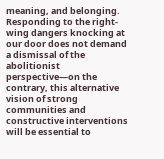meaning, and belonging. Responding to the right-wing dangers knocking at our door does not demand a dismissal of the abolitionist perspective—on the contrary, this alternative vision of strong communities and constructive interventions will be essential to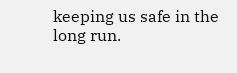keeping us safe in the long run.